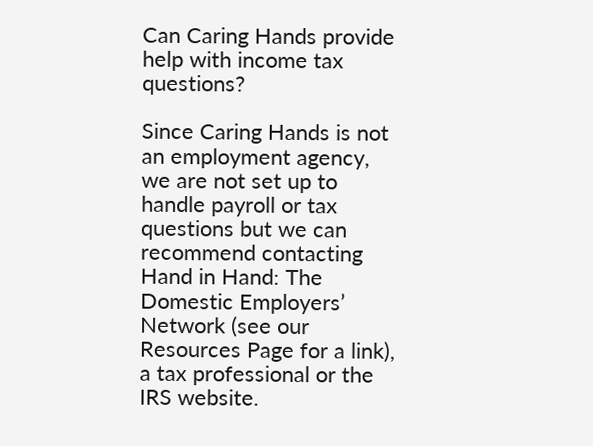Can Caring Hands provide help with income tax questions?

Since Caring Hands is not an employment agency, we are not set up to handle payroll or tax questions but we can recommend contacting Hand in Hand: The Domestic Employers’ Network (see our Resources Page for a link), a tax professional or the IRS website.